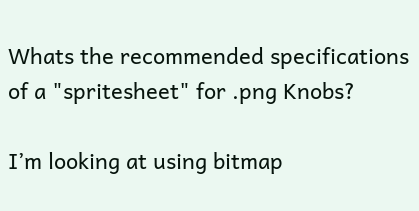Whats the recommended specifications of a "spritesheet" for .png Knobs?

I’m looking at using bitmap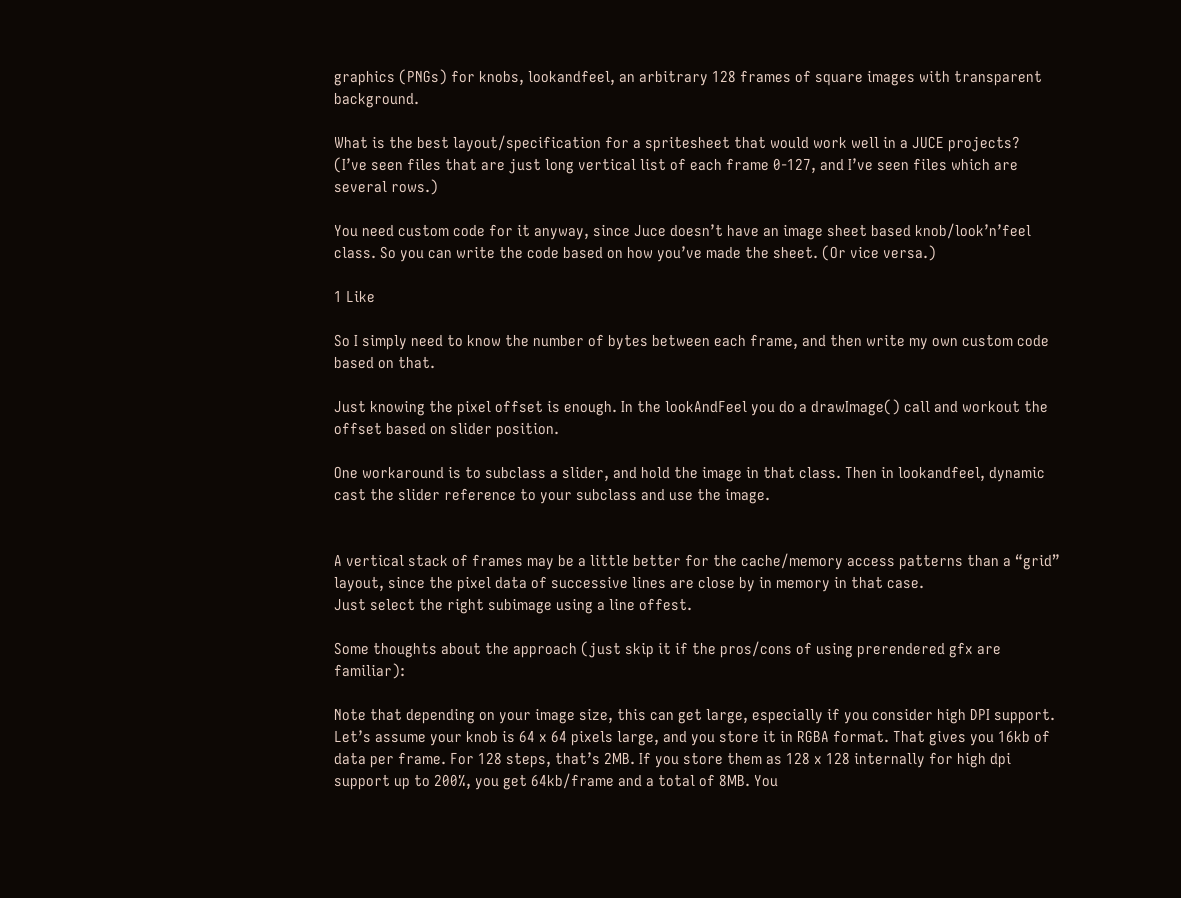graphics (PNGs) for knobs, lookandfeel, an arbitrary 128 frames of square images with transparent background.

What is the best layout/specification for a spritesheet that would work well in a JUCE projects?
(I’ve seen files that are just long vertical list of each frame 0-127, and I’ve seen files which are several rows.)

You need custom code for it anyway, since Juce doesn’t have an image sheet based knob/look’n’feel class. So you can write the code based on how you’ve made the sheet. (Or vice versa.)

1 Like

So I simply need to know the number of bytes between each frame, and then write my own custom code based on that.

Just knowing the pixel offset is enough. In the lookAndFeel you do a drawImage() call and workout the offset based on slider position.

One workaround is to subclass a slider, and hold the image in that class. Then in lookandfeel, dynamic cast the slider reference to your subclass and use the image.


A vertical stack of frames may be a little better for the cache/memory access patterns than a “grid” layout, since the pixel data of successive lines are close by in memory in that case.
Just select the right subimage using a line offest.

Some thoughts about the approach (just skip it if the pros/cons of using prerendered gfx are familiar):

Note that depending on your image size, this can get large, especially if you consider high DPI support.
Let’s assume your knob is 64 x 64 pixels large, and you store it in RGBA format. That gives you 16kb of data per frame. For 128 steps, that’s 2MB. If you store them as 128 x 128 internally for high dpi support up to 200%, you get 64kb/frame and a total of 8MB. You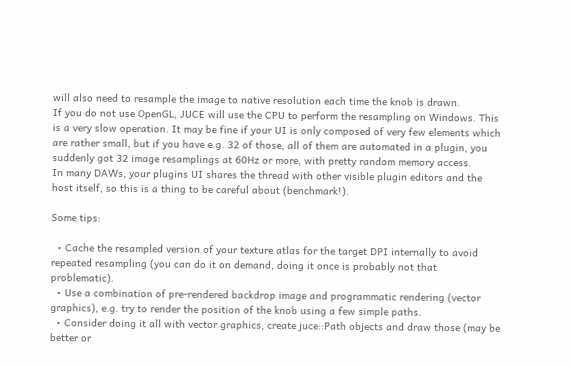will also need to resample the image to native resolution each time the knob is drawn.
If you do not use OpenGL, JUCE will use the CPU to perform the resampling on Windows. This is a very slow operation. It may be fine if your UI is only composed of very few elements which are rather small, but if you have e.g. 32 of those, all of them are automated in a plugin, you suddenly got 32 image resamplings at 60Hz or more, with pretty random memory access.
In many DAWs, your plugins UI shares the thread with other visible plugin editors and the host itself, so this is a thing to be careful about (benchmark!).

Some tips:

  • Cache the resampled version of your texture atlas for the target DPI internally to avoid repeated resampling (you can do it on demand, doing it once is probably not that problematic).
  • Use a combination of pre-rendered backdrop image and programmatic rendering (vector graphics), e.g. try to render the position of the knob using a few simple paths.
  • Consider doing it all with vector graphics, create juce::Path objects and draw those (may be better or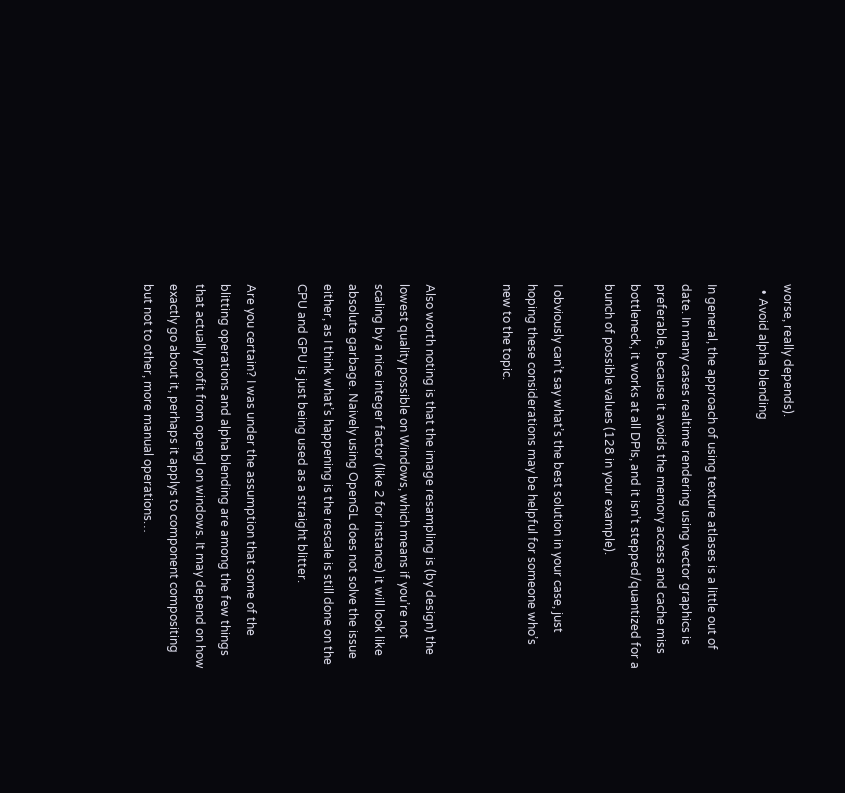worse, really depends).
  • Avoid alpha blending

In general, the approach of using texture atlases is a little out of date. In many cases realtime rendering using vector graphics is preferable, because it avoids the memory access and cache miss bottleneck, it works at all DPIs, and it isn’t stepped/quantized for a bunch of possible values (128 in your example).

I obviously can’t say what’s the best solution in your case, just hoping these considerations may be helpful for someone who’s new to the topic.


Also worth noting is that the image resampling is (by design) the lowest quality possible on Windows, which means if you’re not scaling by a nice integer factor (like 2 for instance) it will look like absolute garbage. Naively using OpenGL does not solve the issue either, as I think what’s happening is the rescale is still done on the CPU and GPU is just being used as a straight blitter.

Are you certain? I was under the assumption that some of the blitting operations and alpha blending are among the few things that actually profit from opengl on windows. It may depend on how exactly go about it, perhaps it applys to component compositing but not to other, more manual operations…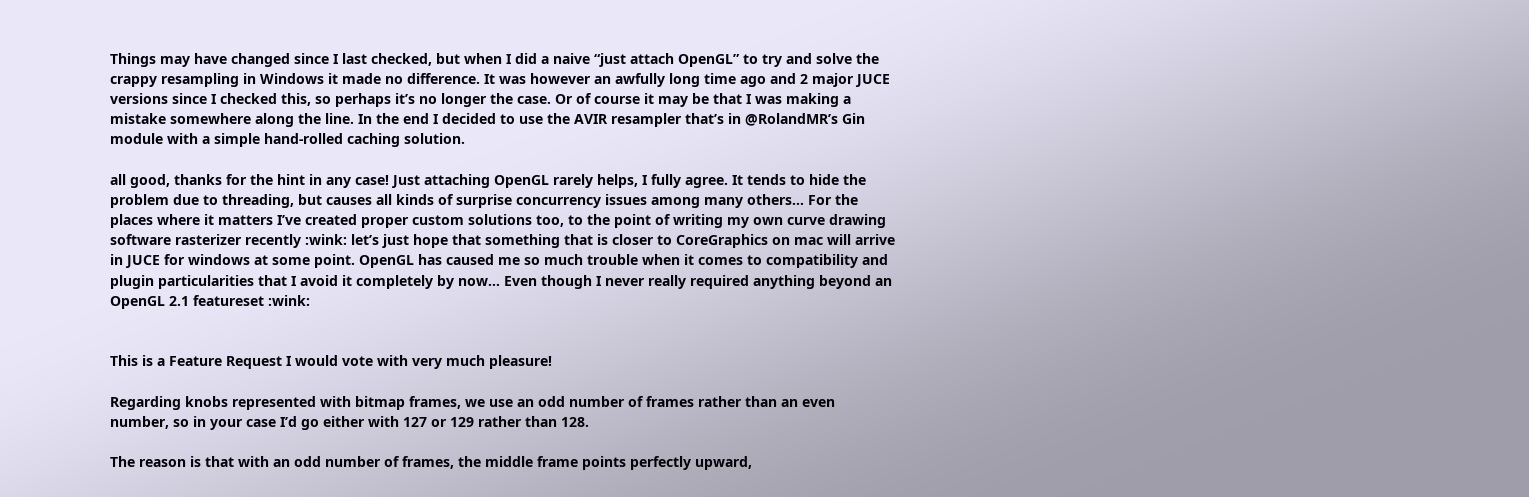Things may have changed since I last checked, but when I did a naive “just attach OpenGL” to try and solve the crappy resampling in Windows it made no difference. It was however an awfully long time ago and 2 major JUCE versions since I checked this, so perhaps it’s no longer the case. Or of course it may be that I was making a mistake somewhere along the line. In the end I decided to use the AVIR resampler that’s in @RolandMR’s Gin module with a simple hand-rolled caching solution.

all good, thanks for the hint in any case! Just attaching OpenGL rarely helps, I fully agree. It tends to hide the problem due to threading, but causes all kinds of surprise concurrency issues among many others… For the places where it matters I’ve created proper custom solutions too, to the point of writing my own curve drawing software rasterizer recently :wink: let’s just hope that something that is closer to CoreGraphics on mac will arrive in JUCE for windows at some point. OpenGL has caused me so much trouble when it comes to compatibility and plugin particularities that I avoid it completely by now… Even though I never really required anything beyond an OpenGL 2.1 featureset :wink:


This is a Feature Request I would vote with very much pleasure!

Regarding knobs represented with bitmap frames, we use an odd number of frames rather than an even number, so in your case I’d go either with 127 or 129 rather than 128.

The reason is that with an odd number of frames, the middle frame points perfectly upward,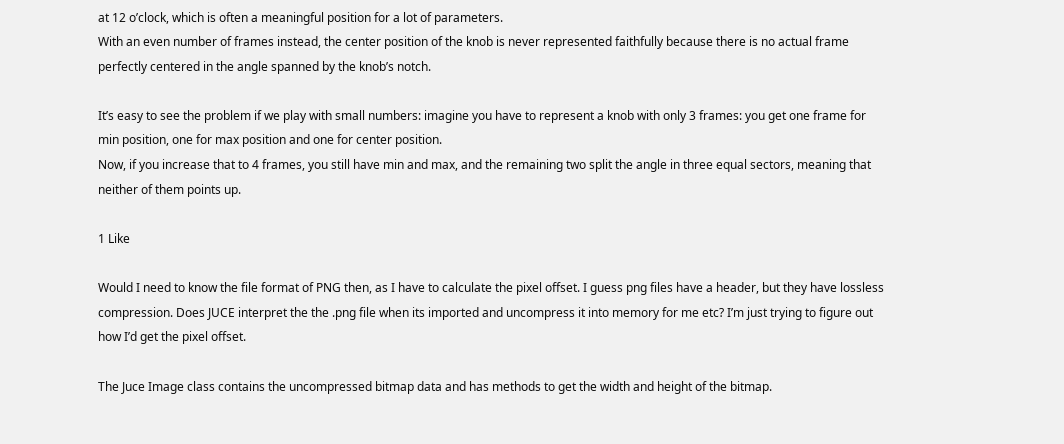at 12 o’clock, which is often a meaningful position for a lot of parameters.
With an even number of frames instead, the center position of the knob is never represented faithfully because there is no actual frame perfectly centered in the angle spanned by the knob’s notch.

It’s easy to see the problem if we play with small numbers: imagine you have to represent a knob with only 3 frames: you get one frame for min position, one for max position and one for center position.
Now, if you increase that to 4 frames, you still have min and max, and the remaining two split the angle in three equal sectors, meaning that neither of them points up.

1 Like

Would I need to know the file format of PNG then, as I have to calculate the pixel offset. I guess png files have a header, but they have lossless compression. Does JUCE interpret the the .png file when its imported and uncompress it into memory for me etc? I’m just trying to figure out how I’d get the pixel offset.

The Juce Image class contains the uncompressed bitmap data and has methods to get the width and height of the bitmap.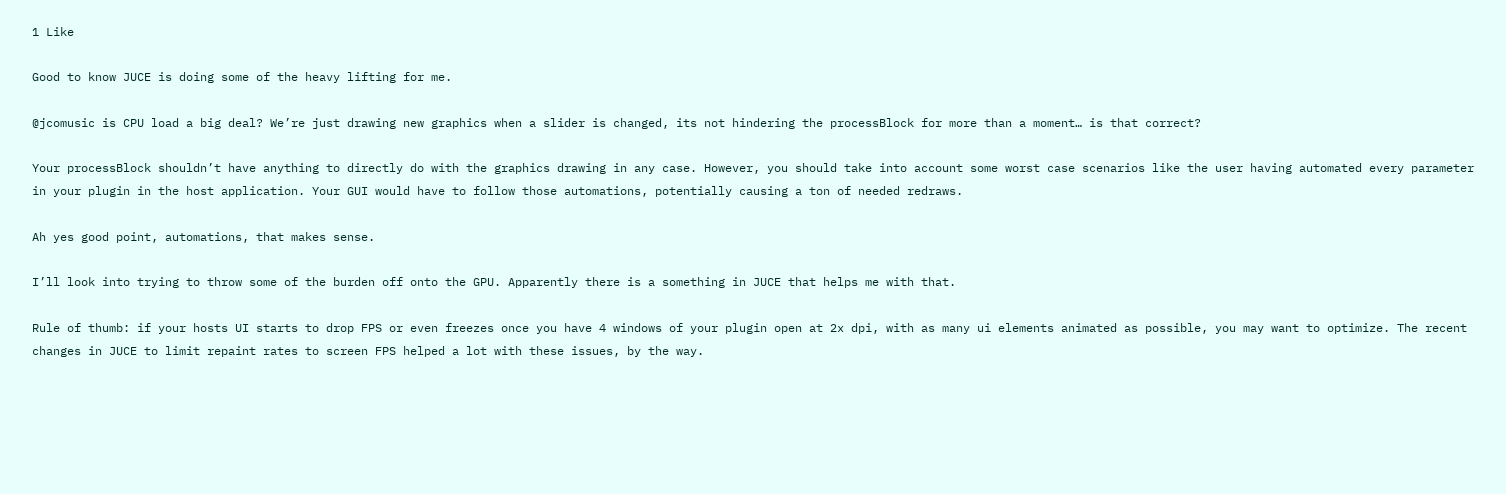1 Like

Good to know JUCE is doing some of the heavy lifting for me.

@jcomusic is CPU load a big deal? We’re just drawing new graphics when a slider is changed, its not hindering the processBlock for more than a moment… is that correct?

Your processBlock shouldn’t have anything to directly do with the graphics drawing in any case. However, you should take into account some worst case scenarios like the user having automated every parameter in your plugin in the host application. Your GUI would have to follow those automations, potentially causing a ton of needed redraws.

Ah yes good point, automations, that makes sense.

I’ll look into trying to throw some of the burden off onto the GPU. Apparently there is a something in JUCE that helps me with that.

Rule of thumb: if your hosts UI starts to drop FPS or even freezes once you have 4 windows of your plugin open at 2x dpi, with as many ui elements animated as possible, you may want to optimize. The recent changes in JUCE to limit repaint rates to screen FPS helped a lot with these issues, by the way.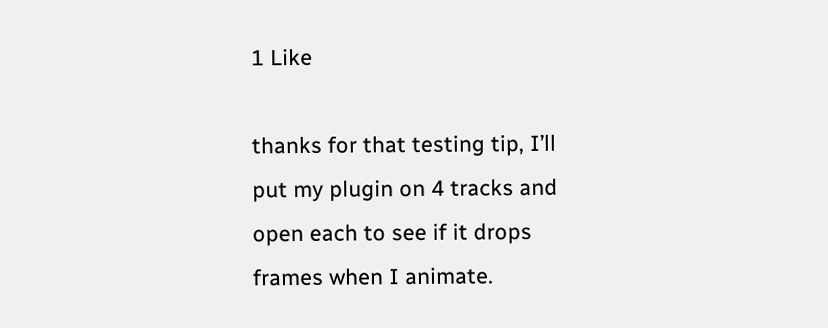1 Like

thanks for that testing tip, I’ll put my plugin on 4 tracks and open each to see if it drops frames when I animate.